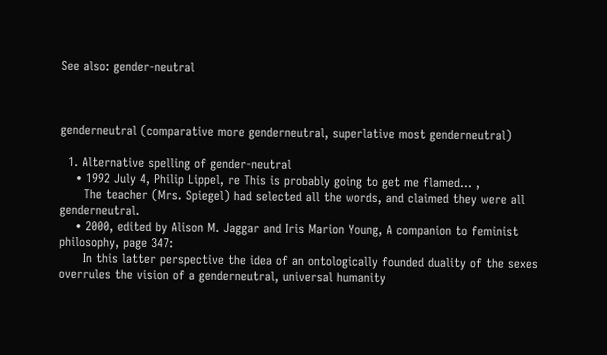See also: gender-neutral



genderneutral (comparative more genderneutral, superlative most genderneutral)

  1. Alternative spelling of gender-neutral
    • 1992 July 4, Philip Lippel, re This is probably going to get me flamed... ,
      The teacher (Mrs. Spiegel) had selected all the words, and claimed they were all genderneutral.
    • 2000, edited by Alison M. Jaggar and Iris Marion Young, A companion to feminist philosophy, page 347:
      In this latter perspective the idea of an ontologically founded duality of the sexes overrules the vision of a genderneutral, universal humanity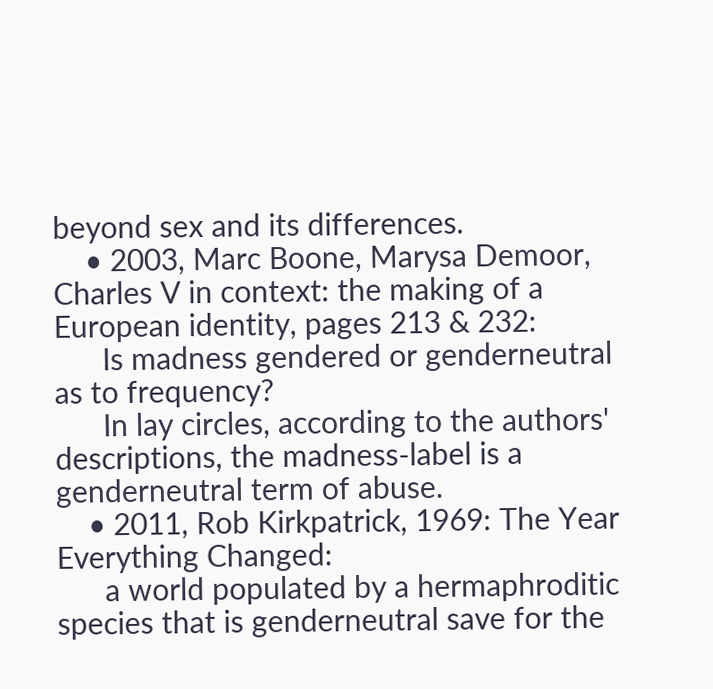beyond sex and its differences.
    • 2003, Marc Boone, Marysa Demoor, Charles V in context: the making of a European identity, pages 213 & 232:
      Is madness gendered or genderneutral as to frequency?
      In lay circles, according to the authors' descriptions, the madness-label is a genderneutral term of abuse.
    • 2011, Rob Kirkpatrick, 1969: The Year Everything Changed:
      a world populated by a hermaphroditic species that is genderneutral save for the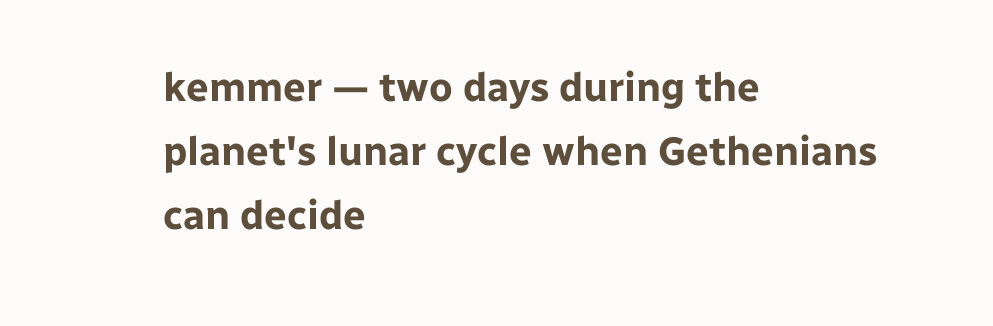kemmer — two days during the planet's lunar cycle when Gethenians can decide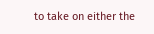to take on either the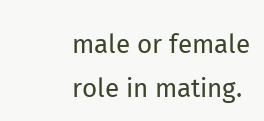male or female role in mating.